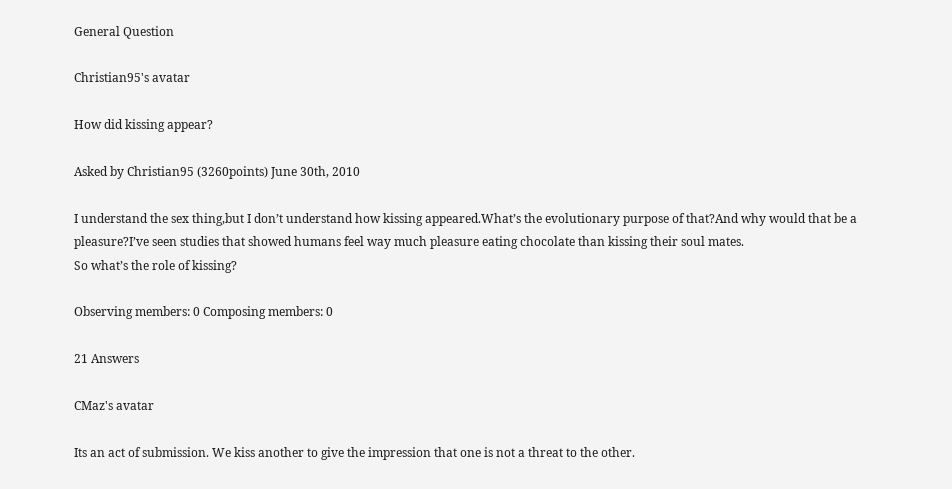General Question

Christian95's avatar

How did kissing appear?

Asked by Christian95 (3260points) June 30th, 2010

I understand the sex thing,but I don’t understand how kissing appeared.What’s the evolutionary purpose of that?And why would that be a pleasure?I’ve seen studies that showed humans feel way much pleasure eating chocolate than kissing their soul mates.
So what’s the role of kissing?

Observing members: 0 Composing members: 0

21 Answers

CMaz's avatar

Its an act of submission. We kiss another to give the impression that one is not a threat to the other.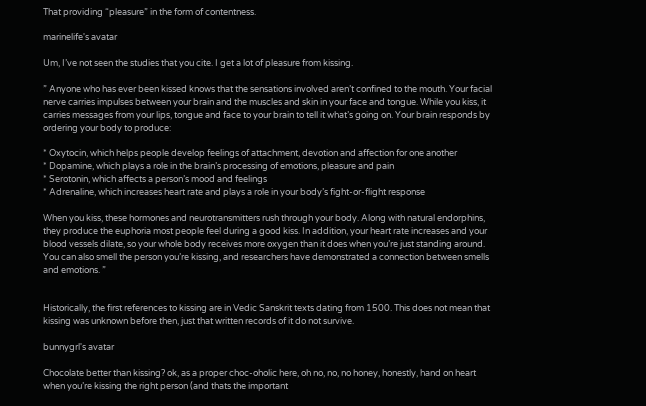That providing “pleasure” in the form of contentness.

marinelife's avatar

Um, I’ve not seen the studies that you cite. I get a lot of pleasure from kissing.

” Anyone who has ever been kissed knows that the sensations involved aren’t confined to the mouth. Your facial nerve carries impulses between your brain and the muscles and skin in your face and tongue. While you kiss, it carries messages from your lips, tongue and face to your brain to tell it what’s going on. Your brain responds by ordering your body to produce:

* Oxytocin, which helps people develop feelings of attachment, devotion and affection for one another
* Dopamine, which plays a role in the brain’s processing of emotions, pleasure and pain
* Serotonin, which affects a person’s mood and feelings
* Adrenaline, which increases heart rate and plays a role in your body’s fight-or-flight response

When you kiss, these hormones and neurotransmitters rush through your body. Along with natural endorphins, they produce the euphoria most people feel during a good kiss. In addition, your heart rate increases and your blood vessels dilate, so your whole body receives more oxygen than it does when you’re just standing around. You can also smell the person you’re kissing, and researchers have demonstrated a connection between smells and emotions. ”


Historically, the first references to kissing are in Vedic Sanskrit texts dating from 1500. This does not mean that kissing was unknown before then, just that written records of it do not survive.

bunnygrl's avatar

Chocolate better than kissing? ok, as a proper choc-oholic here, oh no, no, no honey, honestly, hand on heart when you’re kissing the right person (and thats the important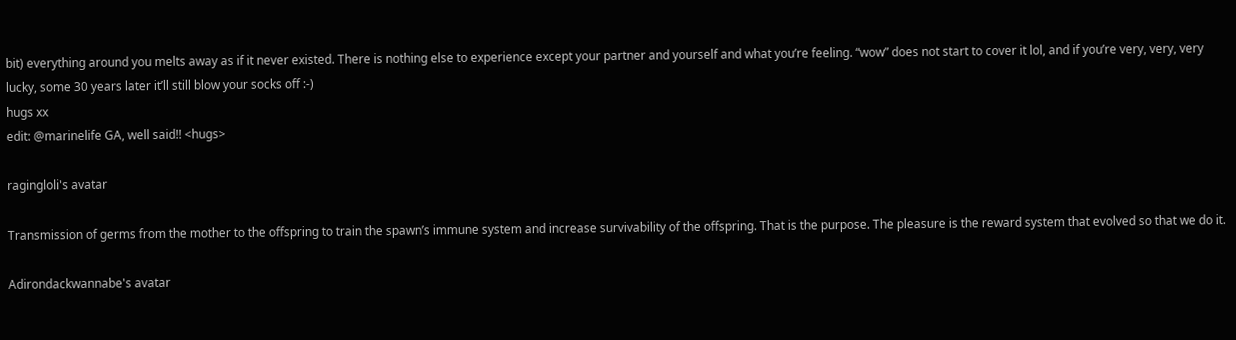bit) everything around you melts away as if it never existed. There is nothing else to experience except your partner and yourself and what you’re feeling. “wow” does not start to cover it lol, and if you’re very, very, very lucky, some 30 years later it’ll still blow your socks off :-)
hugs xx
edit: @marinelife GA, well said!! <hugs>

ragingloli's avatar

Transmission of germs from the mother to the offspring to train the spawn’s immune system and increase survivability of the offspring. That is the purpose. The pleasure is the reward system that evolved so that we do it.

Adirondackwannabe's avatar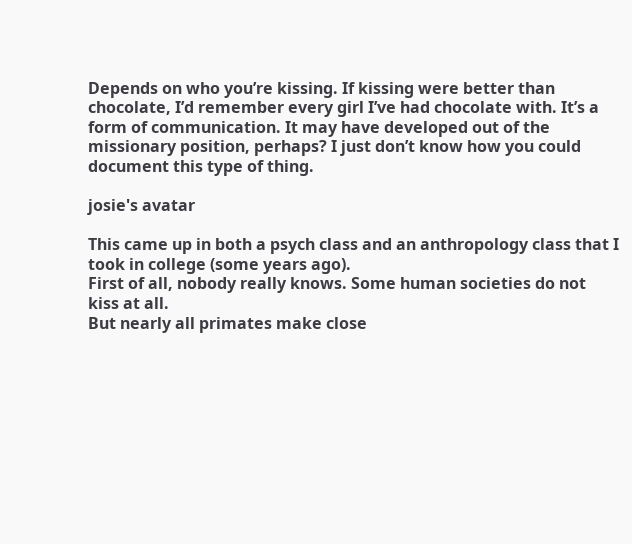Depends on who you’re kissing. If kissing were better than chocolate, I’d remember every girl I’ve had chocolate with. It’s a form of communication. It may have developed out of the missionary position, perhaps? I just don’t know how you could document this type of thing.

josie's avatar

This came up in both a psych class and an anthropology class that I took in college (some years ago).
First of all, nobody really knows. Some human societies do not kiss at all.
But nearly all primates make close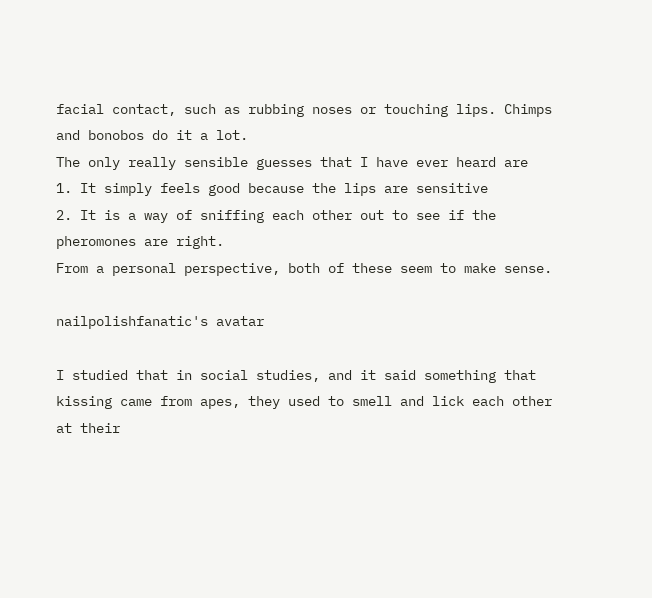facial contact, such as rubbing noses or touching lips. Chimps and bonobos do it a lot.
The only really sensible guesses that I have ever heard are
1. It simply feels good because the lips are sensitive
2. It is a way of sniffing each other out to see if the pheromones are right.
From a personal perspective, both of these seem to make sense.

nailpolishfanatic's avatar

I studied that in social studies, and it said something that kissing came from apes, they used to smell and lick each other at their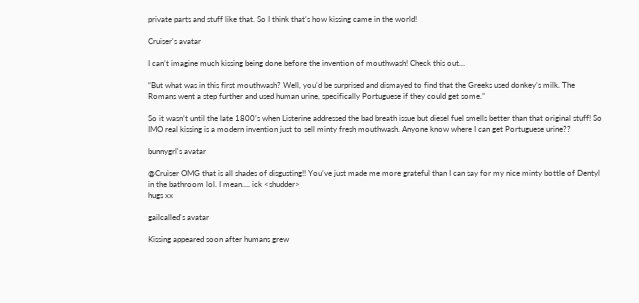private parts and stuff like that. So I think that’s how kissing came in the world!

Cruiser's avatar

I can’t imagine much kissing being done before the invention of mouthwash! Check this out…

“But what was in this first mouthwash? Well, you’d be surprised and dismayed to find that the Greeks used donkey’s milk. The Romans went a step further and used human urine, specifically Portuguese if they could get some.”

So it wasn’t until the late 1800’s when Listerine addressed the bad breath issue but diesel fuel smells better than that original stuff! So IMO real kissing is a modern invention just to sell minty fresh mouthwash. Anyone know where I can get Portuguese urine??

bunnygrl's avatar

@Cruiser OMG that is all shades of disgusting!! You’ve just made me more grateful than I can say for my nice minty bottle of Dentyl in the bathroom lol. I mean…. ick <shudder>
hugs xx

gailcalled's avatar

Kissing appeared soon after humans grew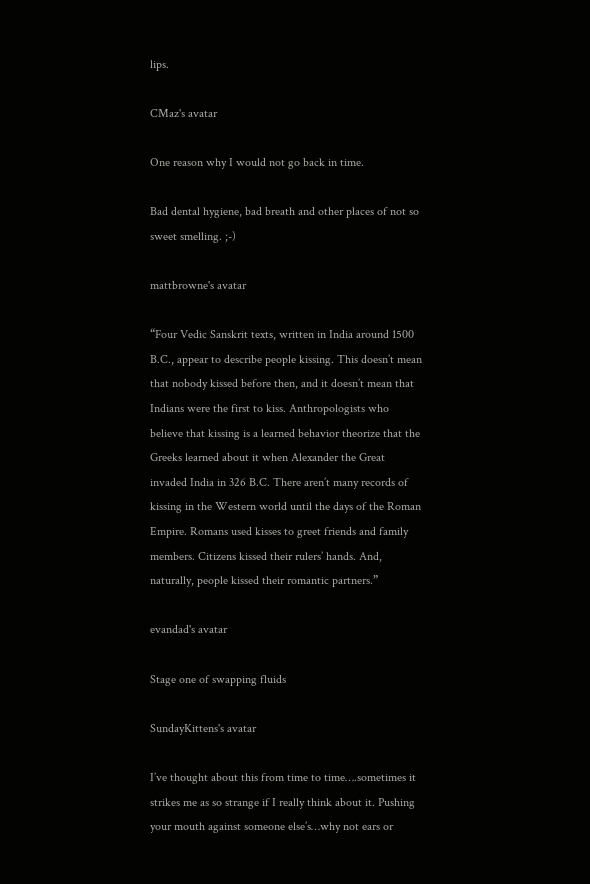lips.

CMaz's avatar

One reason why I would not go back in time.

Bad dental hygiene, bad breath and other places of not so sweet smelling. ;-)

mattbrowne's avatar

“Four Vedic Sanskrit texts, written in India around 1500 B.C., appear to describe people kissing. This doesn’t mean that nobody kissed before then, and it doesn’t mean that Indians were the first to kiss. Anthropologists who believe that kissing is a learned behavior theorize that the Greeks learned about it when Alexander the Great invaded India in 326 B.C. There aren’t many records of kissing in the Western world until the days of the Roman Empire. Romans used kisses to greet friends and family members. Citizens kissed their rulers’ hands. And, naturally, people kissed their romantic partners.”

evandad's avatar

Stage one of swapping fluids

SundayKittens's avatar

I’ve thought about this from time to time….sometimes it strikes me as so strange if I really think about it. Pushing your mouth against someone else’s…why not ears or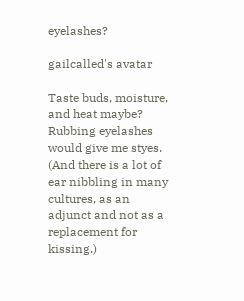eyelashes?

gailcalled's avatar

Taste buds, moisture, and heat maybe? Rubbing eyelashes would give me styes. (And there is a lot of ear nibbling in many cultures, as an adjunct and not as a replacement for kissing.)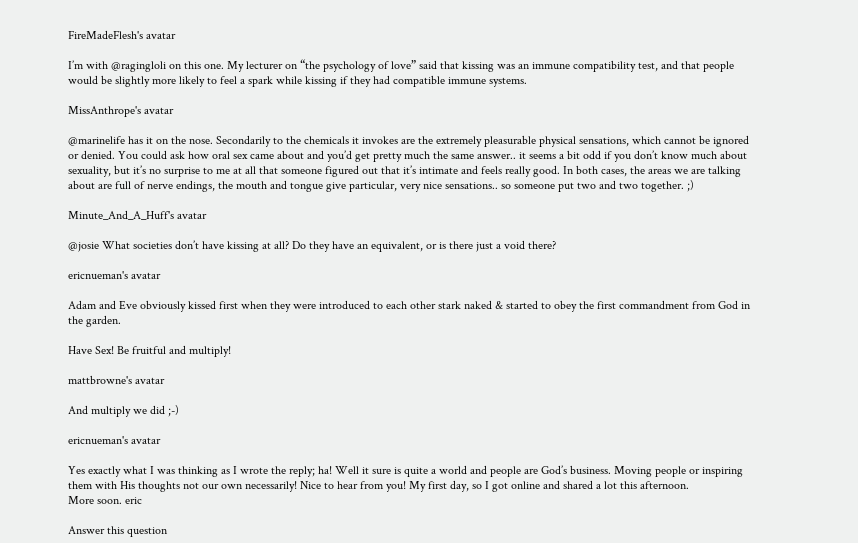FireMadeFlesh's avatar

I’m with @ragingloli on this one. My lecturer on “the psychology of love” said that kissing was an immune compatibility test, and that people would be slightly more likely to feel a spark while kissing if they had compatible immune systems.

MissAnthrope's avatar

@marinelife has it on the nose. Secondarily to the chemicals it invokes are the extremely pleasurable physical sensations, which cannot be ignored or denied. You could ask how oral sex came about and you’d get pretty much the same answer.. it seems a bit odd if you don’t know much about sexuality, but it’s no surprise to me at all that someone figured out that it’s intimate and feels really good. In both cases, the areas we are talking about are full of nerve endings, the mouth and tongue give particular, very nice sensations.. so someone put two and two together. ;)

Minute_And_A_Huff's avatar

@josie What societies don’t have kissing at all? Do they have an equivalent, or is there just a void there?

ericnueman's avatar

Adam and Eve obviously kissed first when they were introduced to each other stark naked & started to obey the first commandment from God in the garden.

Have Sex! Be fruitful and multiply!

mattbrowne's avatar

And multiply we did ;-)

ericnueman's avatar

Yes exactly what I was thinking as I wrote the reply; ha! Well it sure is quite a world and people are God’s business. Moving people or inspiring them with His thoughts not our own necessarily! Nice to hear from you! My first day, so I got online and shared a lot this afternoon.
More soon. eric

Answer this question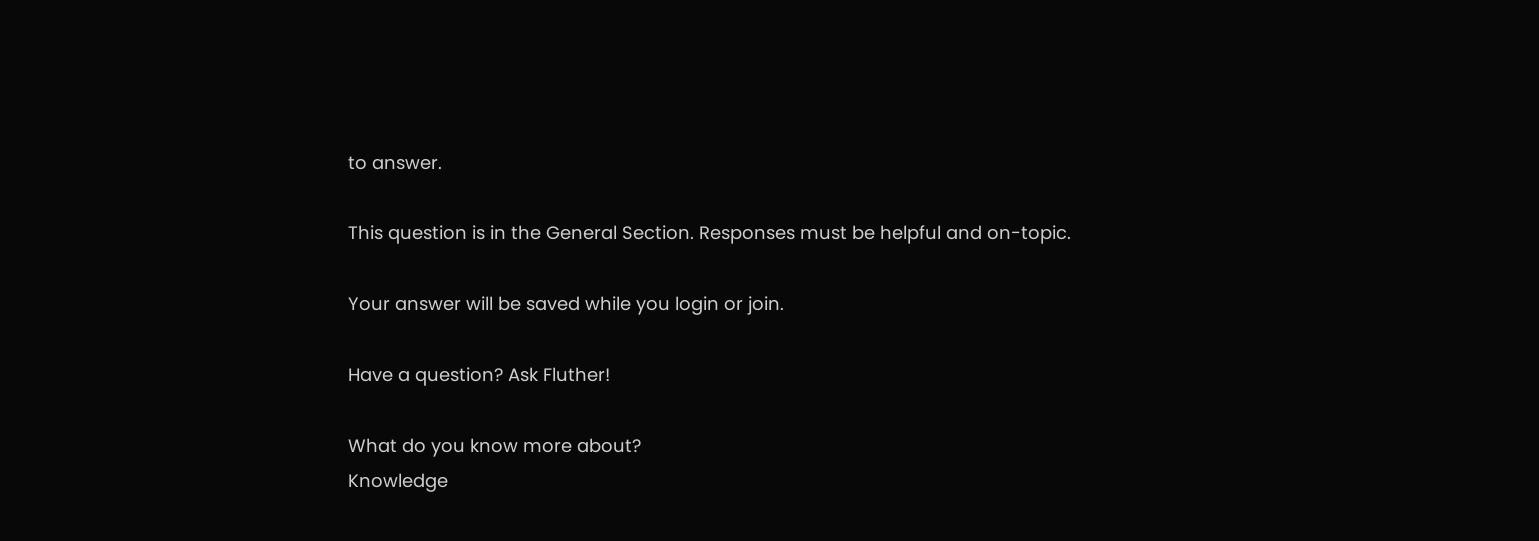to answer.

This question is in the General Section. Responses must be helpful and on-topic.

Your answer will be saved while you login or join.

Have a question? Ask Fluther!

What do you know more about?
Knowledge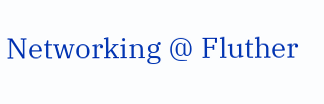Networking @ Fluther